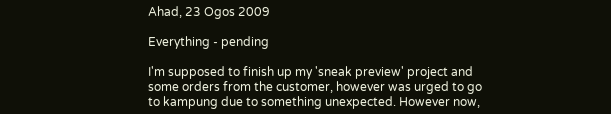Ahad, 23 Ogos 2009

Everything - pending

I'm supposed to finish up my 'sneak preview' project and some orders from the customer, however was urged to go to kampung due to something unexpected. However now,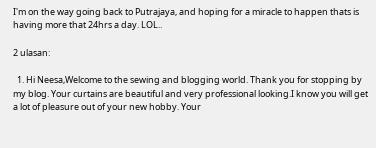I'm on the way going back to Putrajaya, and hoping for a miracle to happen thats is having more that 24hrs a day. LOL..

2 ulasan:

  1. Hi Neesa,Welcome to the sewing and blogging world. Thank you for stopping by my blog. Your curtains are beautiful and very professional looking.I know you will get a lot of pleasure out of your new hobby. Your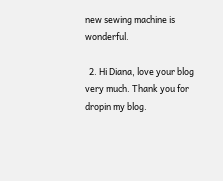new sewing machine is wonderful.

  2. Hi Diana, love your blog very much. Thank you for dropin my blog.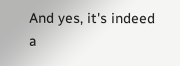And yes, it's indeed a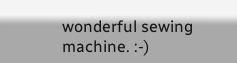wonderful sewing machine. :-)